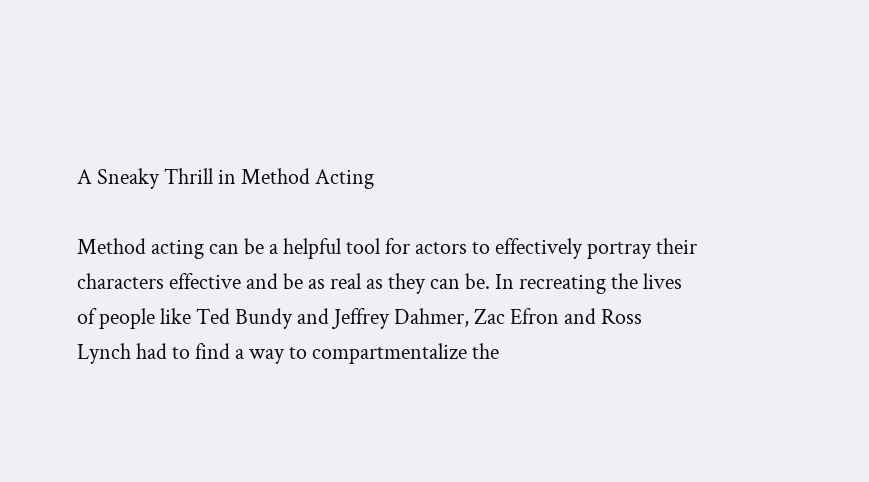A Sneaky Thrill in Method Acting

Method acting can be a helpful tool for actors to effectively portray their characters effective and be as real as they can be. In recreating the lives of people like Ted Bundy and Jeffrey Dahmer, Zac Efron and Ross Lynch had to find a way to compartmentalize the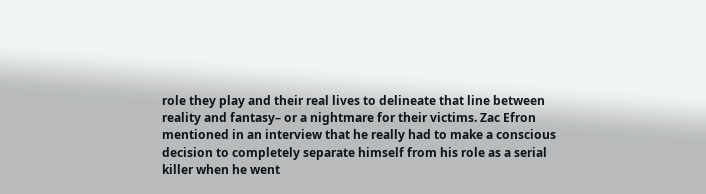role they play and their real lives to delineate that line between reality and fantasy– or a nightmare for their victims. Zac Efron mentioned in an interview that he really had to make a conscious decision to completely separate himself from his role as a serial killer when he went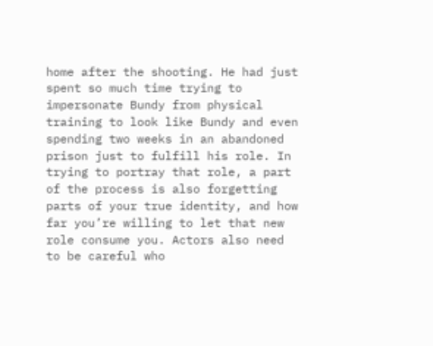home after the shooting. He had just spent so much time trying to impersonate Bundy from physical training to look like Bundy and even spending two weeks in an abandoned prison just to fulfill his role. In trying to portray that role, a part of the process is also forgetting parts of your true identity, and how far you’re willing to let that new role consume you. Actors also need to be careful who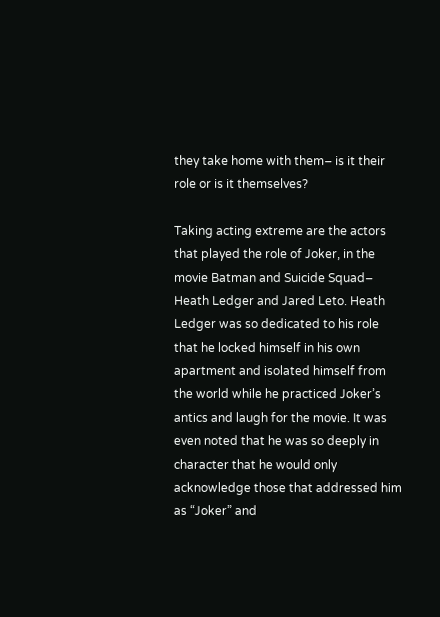they take home with them– is it their role or is it themselves?

Taking acting extreme are the actors that played the role of Joker, in the movie Batman and Suicide Squad– Heath Ledger and Jared Leto. Heath Ledger was so dedicated to his role that he locked himself in his own apartment and isolated himself from the world while he practiced Joker’s antics and laugh for the movie. It was even noted that he was so deeply in character that he would only acknowledge those that addressed him as “Joker” and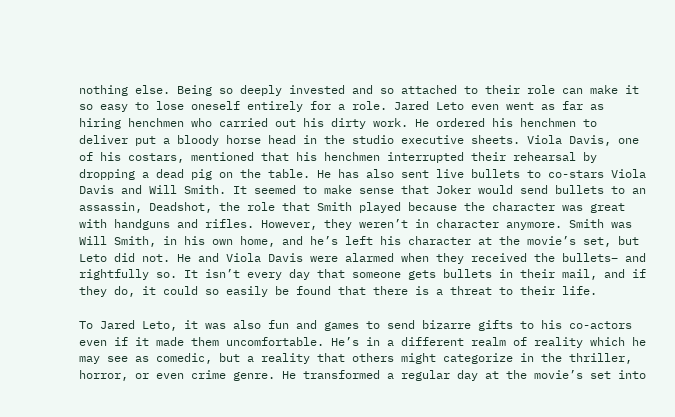nothing else. Being so deeply invested and so attached to their role can make it so easy to lose oneself entirely for a role. Jared Leto even went as far as hiring henchmen who carried out his dirty work. He ordered his henchmen to deliver put a bloody horse head in the studio executive sheets. Viola Davis, one of his costars, mentioned that his henchmen interrupted their rehearsal by dropping a dead pig on the table. He has also sent live bullets to co-stars Viola Davis and Will Smith. It seemed to make sense that Joker would send bullets to an assassin, Deadshot, the role that Smith played because the character was great with handguns and rifles. However, they weren’t in character anymore. Smith was Will Smith, in his own home, and he’s left his character at the movie’s set, but Leto did not. He and Viola Davis were alarmed when they received the bullets– and rightfully so. It isn’t every day that someone gets bullets in their mail, and if they do, it could so easily be found that there is a threat to their life.

To Jared Leto, it was also fun and games to send bizarre gifts to his co-actors even if it made them uncomfortable. He’s in a different realm of reality which he may see as comedic, but a reality that others might categorize in the thriller, horror, or even crime genre. He transformed a regular day at the movie’s set into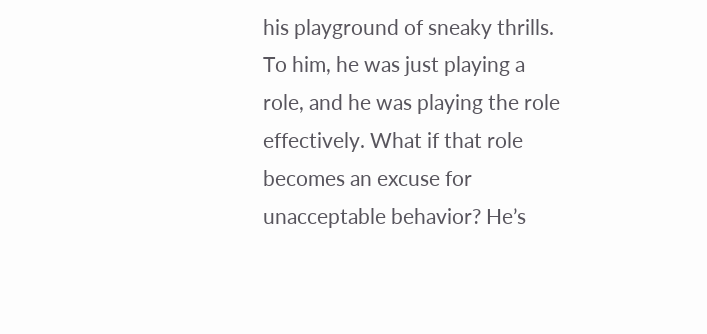his playground of sneaky thrills. To him, he was just playing a role, and he was playing the role effectively. What if that role becomes an excuse for unacceptable behavior? He’s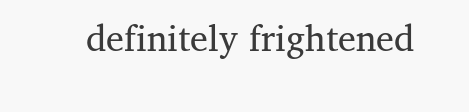definitely frightened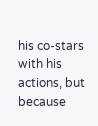his co-stars with his actions, but because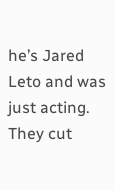he’s Jared Leto and was just acting. They cut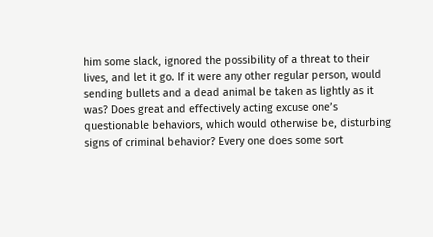him some slack, ignored the possibility of a threat to their lives, and let it go. If it were any other regular person, would sending bullets and a dead animal be taken as lightly as it was? Does great and effectively acting excuse one’s questionable behaviors, which would otherwise be, disturbing signs of criminal behavior? Every one does some sort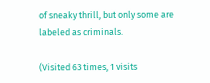of sneaky thrill, but only some are labeled as criminals.

(Visited 63 times, 1 visits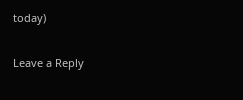today)

Leave a Reply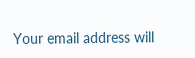Your email address will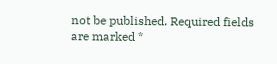not be published. Required fields are marked *